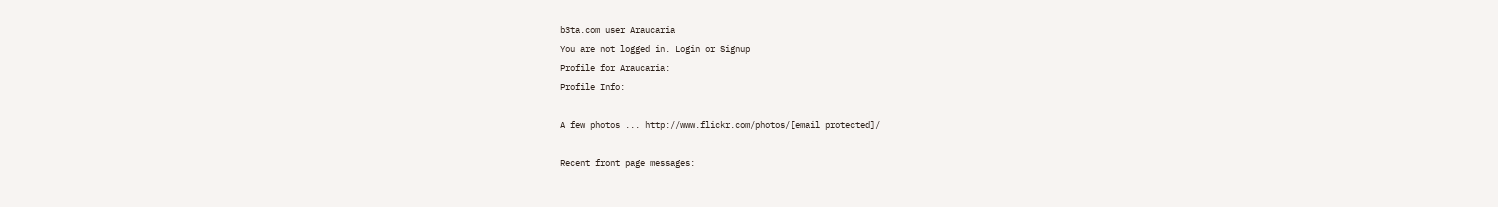b3ta.com user Araucaria
You are not logged in. Login or Signup
Profile for Araucaria:
Profile Info:

A few photos ... http://www.flickr.com/photos/[email protected]/

Recent front page messages: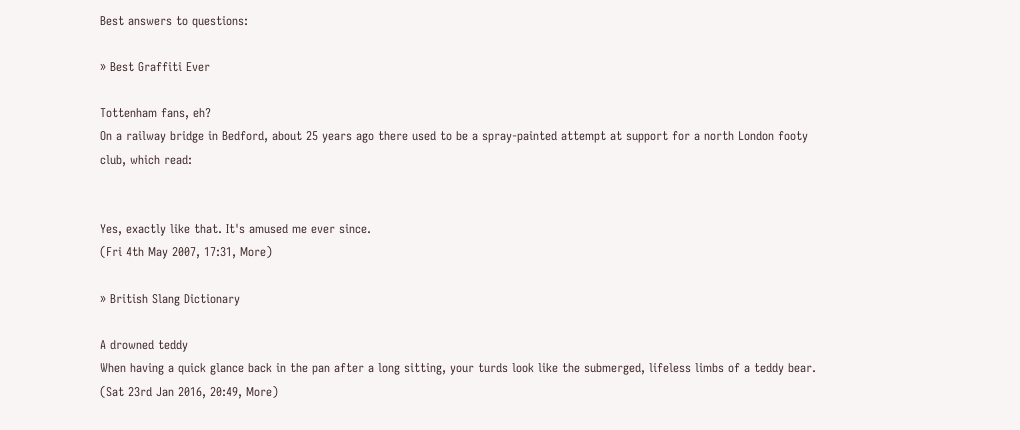Best answers to questions:

» Best Graffiti Ever

Tottenham fans, eh?
On a railway bridge in Bedford, about 25 years ago there used to be a spray-painted attempt at support for a north London footy club, which read:


Yes, exactly like that. It's amused me ever since.
(Fri 4th May 2007, 17:31, More)

» British Slang Dictionary

A drowned teddy
When having a quick glance back in the pan after a long sitting, your turds look like the submerged, lifeless limbs of a teddy bear.
(Sat 23rd Jan 2016, 20:49, More)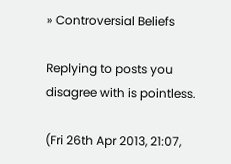» Controversial Beliefs

Replying to posts you disagree with is pointless.

(Fri 26th Apr 2013, 21:07,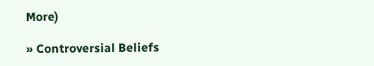More)

» Controversial Beliefs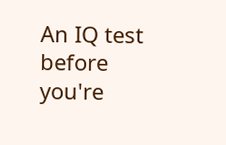An IQ test before you're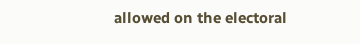allowed on the electoral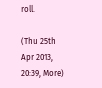roll.

(Thu 25th Apr 2013, 20:39, More)